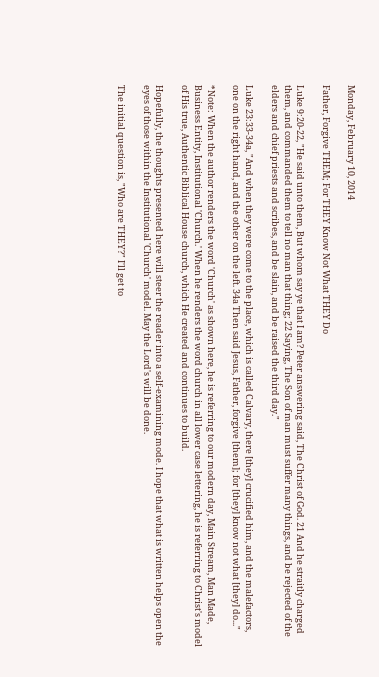Monday, February 10, 2014

Father, Forgive THEM; For THEY Know Not What THEY Do

Luke 9:20-22, "He said unto them, But whom say ye that I am? Peter answering said, The Christ of God. 21 And he straitly charged them, and commanded them to tell no man that thing; 22 Saying, The Son of man must suffer many things, and be rejected of the elders and chief priests and scribes, and be slain, and be raised the third day."

Luke 23:33-34a, "And when they were come to the place, which is called Calvary, there [they] crucified him, and the malefactors, one on the right hand, and the other on the left. 34a Then said Jesus, Father, forgive [them]; for [they] know not what [they] do..."

*Note: When the author renders the word 'Church' as shown here, he is referring to our modern day, Main Stream, Man Made, Business Entity, Institutional 'Church.' When he renders the word church in all lower case lettering, he is referring to Christ's model of His true, Authentic Biblical House church, which He created and continues to build.

Hopefully, the thoughts presented here will steer the reader into a self-examining mode. I hope that what is written helps open the eyes of those within the Institutional 'Church' model. May the Lord's will be done.

The initial question is, "Who are THEY?" I'll get to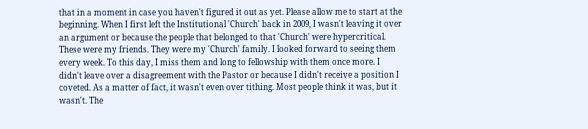that in a moment in case you haven't figured it out as yet. Please allow me to start at the beginning. When I first left the Institutional 'Church' back in 2009, I wasn't leaving it over an argument or because the people that belonged to that 'Church' were hypercritical. These were my friends. They were my 'Church' family. I looked forward to seeing them every week. To this day, I miss them and long to fellowship with them once more. I didn't leave over a disagreement with the Pastor or because I didn't receive a position I coveted. As a matter of fact, it wasn't even over tithing. Most people think it was, but it wasn't. The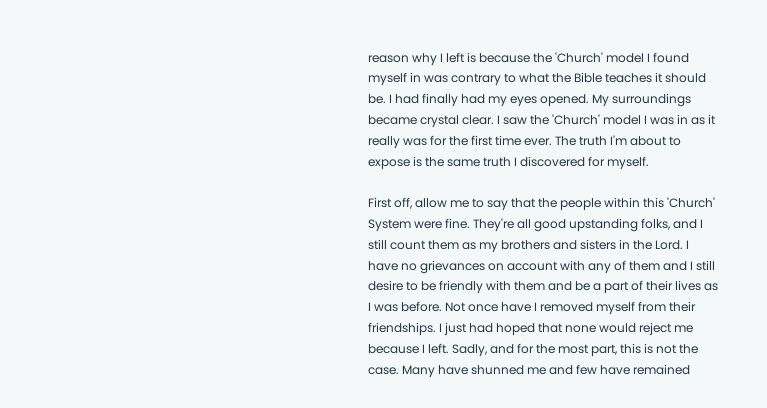reason why I left is because the 'Church' model I found myself in was contrary to what the Bible teaches it should be. I had finally had my eyes opened. My surroundings became crystal clear. I saw the 'Church' model I was in as it really was for the first time ever. The truth I'm about to expose is the same truth I discovered for myself.

First off, allow me to say that the people within this 'Church' System were fine. They're all good upstanding folks, and I still count them as my brothers and sisters in the Lord. I have no grievances on account with any of them and I still desire to be friendly with them and be a part of their lives as I was before. Not once have I removed myself from their friendships. I just had hoped that none would reject me because I left. Sadly, and for the most part, this is not the case. Many have shunned me and few have remained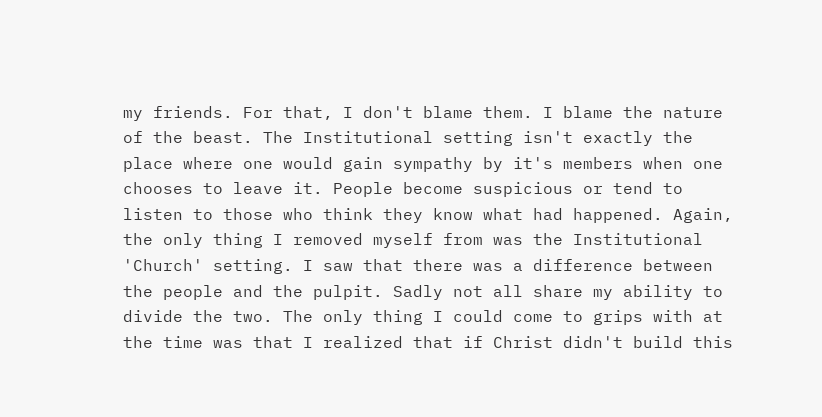my friends. For that, I don't blame them. I blame the nature of the beast. The Institutional setting isn't exactly the place where one would gain sympathy by it's members when one chooses to leave it. People become suspicious or tend to listen to those who think they know what had happened. Again, the only thing I removed myself from was the Institutional 'Church' setting. I saw that there was a difference between the people and the pulpit. Sadly not all share my ability to divide the two. The only thing I could come to grips with at the time was that I realized that if Christ didn't build this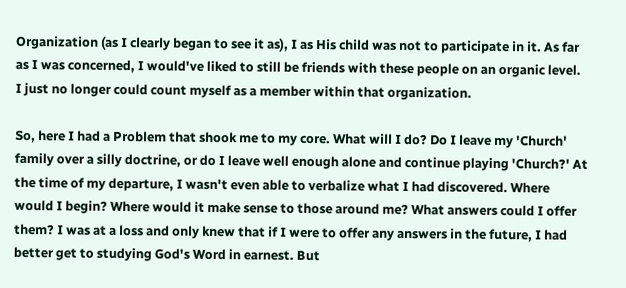Organization (as I clearly began to see it as), I as His child was not to participate in it. As far as I was concerned, I would've liked to still be friends with these people on an organic level. I just no longer could count myself as a member within that organization.

So, here I had a Problem that shook me to my core. What will I do? Do I leave my 'Church' family over a silly doctrine, or do I leave well enough alone and continue playing 'Church?' At the time of my departure, I wasn't even able to verbalize what I had discovered. Where would I begin? Where would it make sense to those around me? What answers could I offer them? I was at a loss and only knew that if I were to offer any answers in the future, I had better get to studying God's Word in earnest. But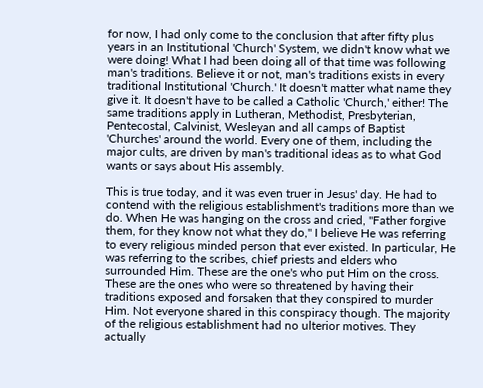for now, I had only come to the conclusion that after fifty plus years in an Institutional 'Church' System, we didn't know what we were doing! What I had been doing all of that time was following man's traditions. Believe it or not, man's traditions exists in every traditional Institutional 'Church.' It doesn't matter what name they give it. It doesn't have to be called a Catholic 'Church,' either! The same traditions apply in Lutheran, Methodist, Presbyterian, Pentecostal, Calvinist, Wesleyan and all camps of Baptist 'Churches' around the world. Every one of them, including the major cults, are driven by man's traditional ideas as to what God wants or says about His assembly.

This is true today, and it was even truer in Jesus' day. He had to contend with the religious establishment's traditions more than we do. When He was hanging on the cross and cried, "Father forgive them, for they know not what they do," I believe He was referring to every religious minded person that ever existed. In particular, He was referring to the scribes, chief priests and elders who surrounded Him. These are the one's who put Him on the cross. These are the ones who were so threatened by having their traditions exposed and forsaken that they conspired to murder Him. Not everyone shared in this conspiracy though. The majority of the religious establishment had no ulterior motives. They actually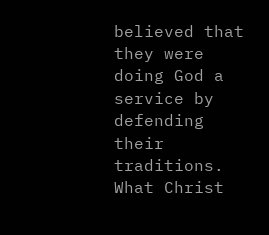believed that they were doing God a service by defending their traditions. What Christ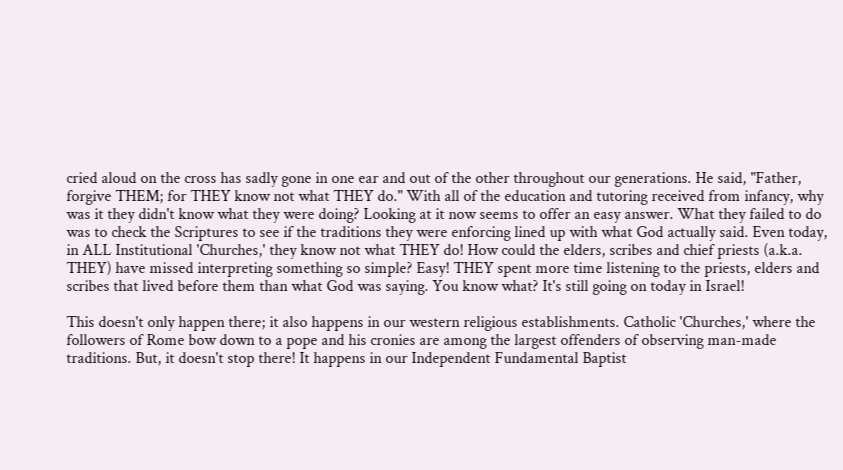cried aloud on the cross has sadly gone in one ear and out of the other throughout our generations. He said, "Father, forgive THEM; for THEY know not what THEY do." With all of the education and tutoring received from infancy, why was it they didn't know what they were doing? Looking at it now seems to offer an easy answer. What they failed to do was to check the Scriptures to see if the traditions they were enforcing lined up with what God actually said. Even today, in ALL Institutional 'Churches,' they know not what THEY do! How could the elders, scribes and chief priests (a.k.a. THEY) have missed interpreting something so simple? Easy! THEY spent more time listening to the priests, elders and scribes that lived before them than what God was saying. You know what? It's still going on today in Israel!

This doesn't only happen there; it also happens in our western religious establishments. Catholic 'Churches,' where the followers of Rome bow down to a pope and his cronies are among the largest offenders of observing man-made traditions. But, it doesn't stop there! It happens in our Independent Fundamental Baptist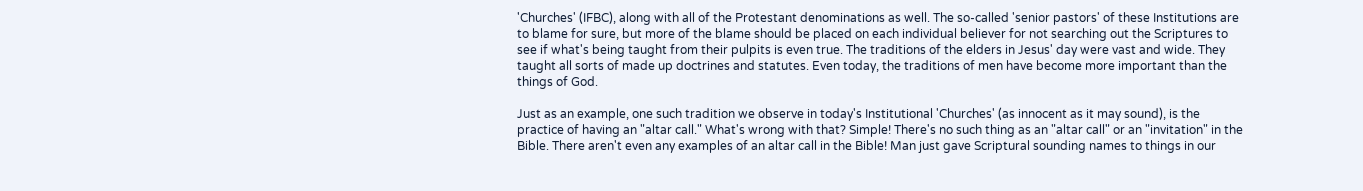'Churches' (IFBC), along with all of the Protestant denominations as well. The so-called 'senior pastors' of these Institutions are to blame for sure, but more of the blame should be placed on each individual believer for not searching out the Scriptures to see if what's being taught from their pulpits is even true. The traditions of the elders in Jesus' day were vast and wide. They taught all sorts of made up doctrines and statutes. Even today, the traditions of men have become more important than the things of God.

Just as an example, one such tradition we observe in today's Institutional 'Churches' (as innocent as it may sound), is the practice of having an "altar call." What's wrong with that? Simple! There's no such thing as an "altar call" or an "invitation" in the Bible. There aren't even any examples of an altar call in the Bible! Man just gave Scriptural sounding names to things in our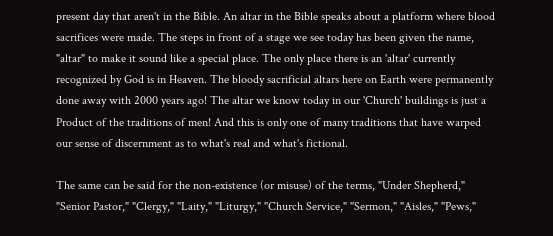present day that aren't in the Bible. An altar in the Bible speaks about a platform where blood sacrifices were made. The steps in front of a stage we see today has been given the name, "altar" to make it sound like a special place. The only place there is an 'altar' currently recognized by God is in Heaven. The bloody sacrificial altars here on Earth were permanently done away with 2000 years ago! The altar we know today in our 'Church' buildings is just a Product of the traditions of men! And this is only one of many traditions that have warped our sense of discernment as to what's real and what's fictional.

The same can be said for the non-existence (or misuse) of the terms, "Under Shepherd," "Senior Pastor," "Clergy," "Laity," "Liturgy," "Church Service," "Sermon," "Aisles," "Pews,"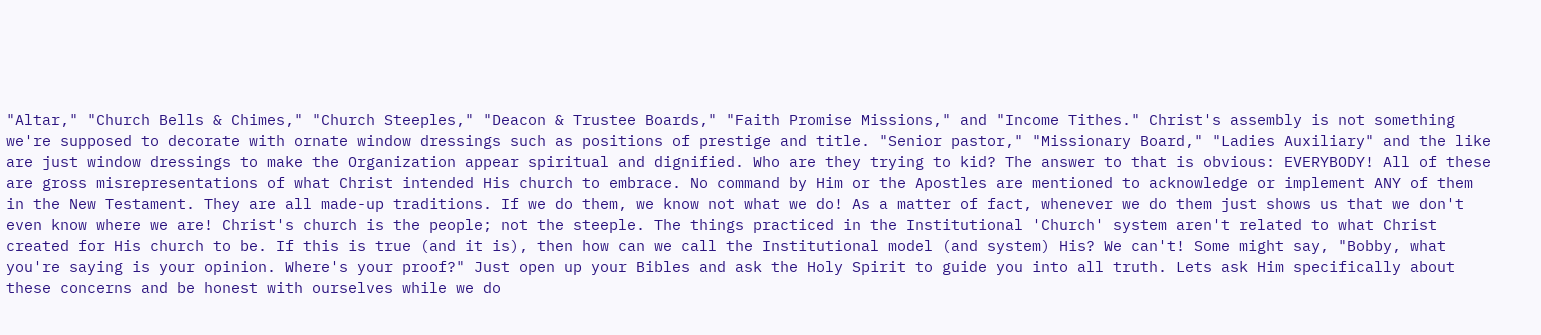"Altar," "Church Bells & Chimes," "Church Steeples," "Deacon & Trustee Boards," "Faith Promise Missions," and "Income Tithes." Christ's assembly is not something we're supposed to decorate with ornate window dressings such as positions of prestige and title. "Senior pastor," "Missionary Board," "Ladies Auxiliary" and the like are just window dressings to make the Organization appear spiritual and dignified. Who are they trying to kid? The answer to that is obvious: EVERYBODY! All of these are gross misrepresentations of what Christ intended His church to embrace. No command by Him or the Apostles are mentioned to acknowledge or implement ANY of them in the New Testament. They are all made-up traditions. If we do them, we know not what we do! As a matter of fact, whenever we do them just shows us that we don't even know where we are! Christ's church is the people; not the steeple. The things practiced in the Institutional 'Church' system aren't related to what Christ created for His church to be. If this is true (and it is), then how can we call the Institutional model (and system) His? We can't! Some might say, "Bobby, what you're saying is your opinion. Where's your proof?" Just open up your Bibles and ask the Holy Spirit to guide you into all truth. Lets ask Him specifically about these concerns and be honest with ourselves while we do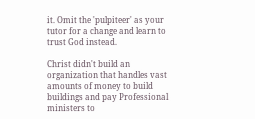it. Omit the 'pulpiteer' as your tutor for a change and learn to trust God instead.

Christ didn't build an organization that handles vast amounts of money to build buildings and pay Professional ministers to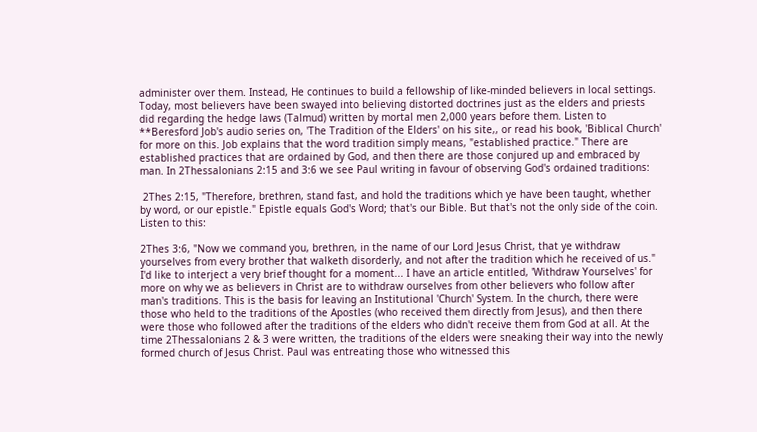administer over them. Instead, He continues to build a fellowship of like-minded believers in local settings. Today, most believers have been swayed into believing distorted doctrines just as the elders and priests did regarding the hedge laws (Talmud) written by mortal men 2,000 years before them. Listen to **Beresford Job's audio series on, 'The Tradition of the Elders' on his site,, or read his book, 'Biblical Church' for more on this. Job explains that the word tradition simply means, "established practice." There are established practices that are ordained by God, and then there are those conjured up and embraced by man. In 2Thessalonians 2:15 and 3:6 we see Paul writing in favour of observing God's ordained traditions:

 2Thes 2:15, "Therefore, brethren, stand fast, and hold the traditions which ye have been taught, whether by word, or our epistle." Epistle equals God's Word; that's our Bible. But that's not the only side of the coin. Listen to this:

2Thes 3:6, "Now we command you, brethren, in the name of our Lord Jesus Christ, that ye withdraw yourselves from every brother that walketh disorderly, and not after the tradition which he received of us." I'd like to interject a very brief thought for a moment... I have an article entitled, 'Withdraw Yourselves' for more on why we as believers in Christ are to withdraw ourselves from other believers who follow after man's traditions. This is the basis for leaving an Institutional 'Church' System. In the church, there were those who held to the traditions of the Apostles (who received them directly from Jesus), and then there were those who followed after the traditions of the elders who didn't receive them from God at all. At the time 2Thessalonians 2 & 3 were written, the traditions of the elders were sneaking their way into the newly formed church of Jesus Christ. Paul was entreating those who witnessed this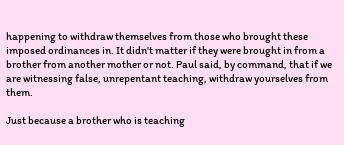happening to withdraw themselves from those who brought these imposed ordinances in. It didn't matter if they were brought in from a brother from another mother or not. Paul said, by command, that if we are witnessing false, unrepentant teaching, withdraw yourselves from them.

Just because a brother who is teaching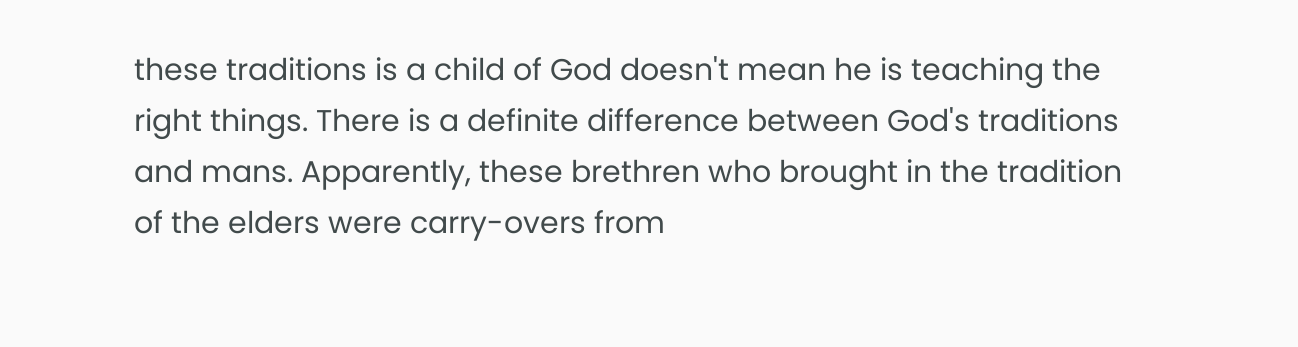these traditions is a child of God doesn't mean he is teaching the right things. There is a definite difference between God's traditions and mans. Apparently, these brethren who brought in the tradition of the elders were carry-overs from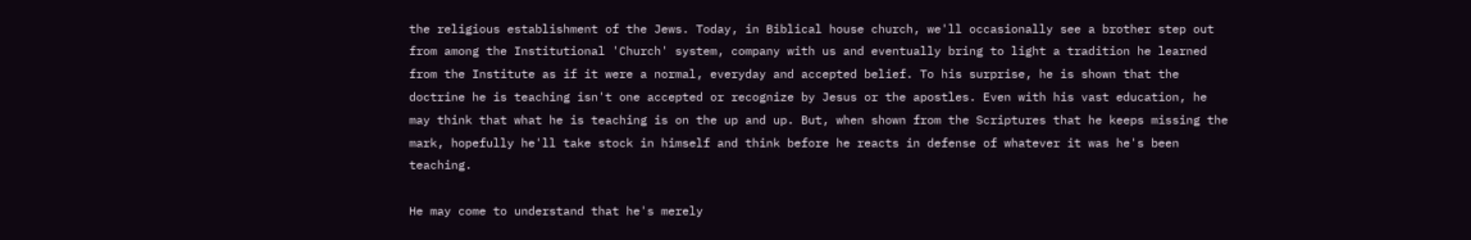the religious establishment of the Jews. Today, in Biblical house church, we'll occasionally see a brother step out from among the Institutional 'Church' system, company with us and eventually bring to light a tradition he learned from the Institute as if it were a normal, everyday and accepted belief. To his surprise, he is shown that the doctrine he is teaching isn't one accepted or recognize by Jesus or the apostles. Even with his vast education, he may think that what he is teaching is on the up and up. But, when shown from the Scriptures that he keeps missing the mark, hopefully he'll take stock in himself and think before he reacts in defense of whatever it was he's been teaching.

He may come to understand that he's merely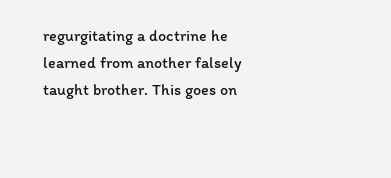regurgitating a doctrine he learned from another falsely taught brother. This goes on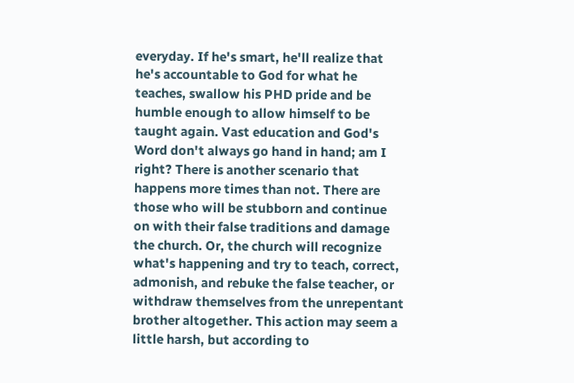everyday. If he's smart, he'll realize that he's accountable to God for what he teaches, swallow his PHD pride and be humble enough to allow himself to be taught again. Vast education and God's Word don't always go hand in hand; am I right? There is another scenario that happens more times than not. There are those who will be stubborn and continue on with their false traditions and damage the church. Or, the church will recognize what's happening and try to teach, correct, admonish, and rebuke the false teacher, or withdraw themselves from the unrepentant brother altogether. This action may seem a little harsh, but according to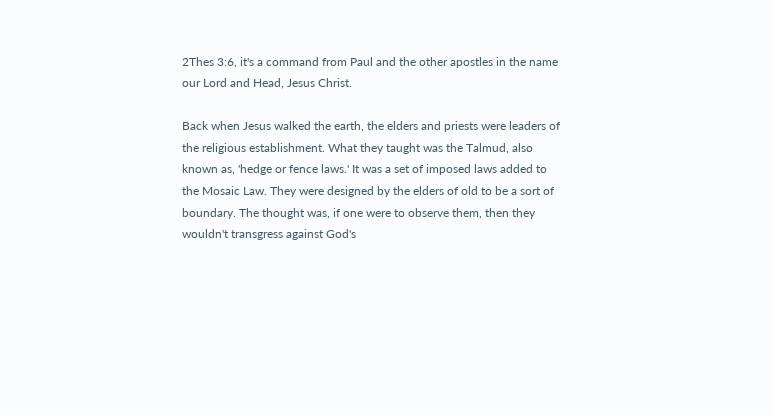2Thes 3:6, it's a command from Paul and the other apostles in the name our Lord and Head, Jesus Christ.

Back when Jesus walked the earth, the elders and priests were leaders of the religious establishment. What they taught was the Talmud, also known as, 'hedge or fence laws.' It was a set of imposed laws added to the Mosaic Law. They were designed by the elders of old to be a sort of boundary. The thought was, if one were to observe them, then they wouldn't transgress against God's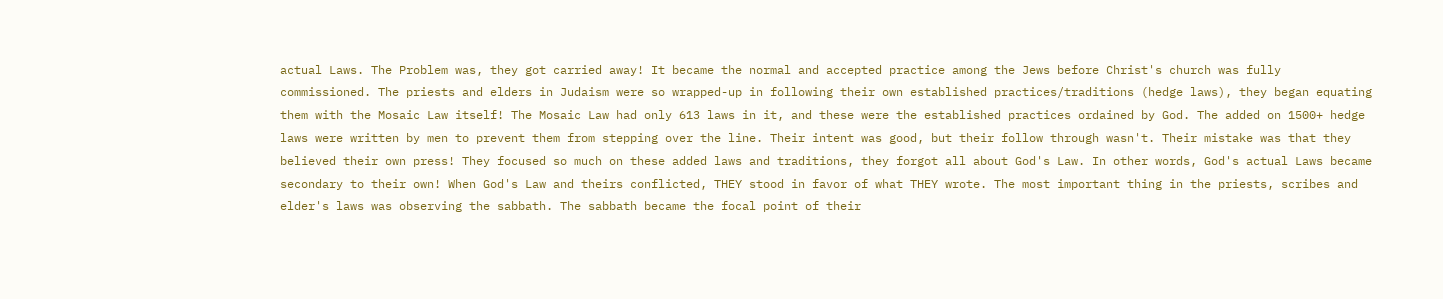actual Laws. The Problem was, they got carried away! It became the normal and accepted practice among the Jews before Christ's church was fully commissioned. The priests and elders in Judaism were so wrapped-up in following their own established practices/traditions (hedge laws), they began equating them with the Mosaic Law itself! The Mosaic Law had only 613 laws in it, and these were the established practices ordained by God. The added on 1500+ hedge laws were written by men to prevent them from stepping over the line. Their intent was good, but their follow through wasn't. Their mistake was that they believed their own press! They focused so much on these added laws and traditions, they forgot all about God's Law. In other words, God's actual Laws became secondary to their own! When God's Law and theirs conflicted, THEY stood in favor of what THEY wrote. The most important thing in the priests, scribes and elder's laws was observing the sabbath. The sabbath became the focal point of their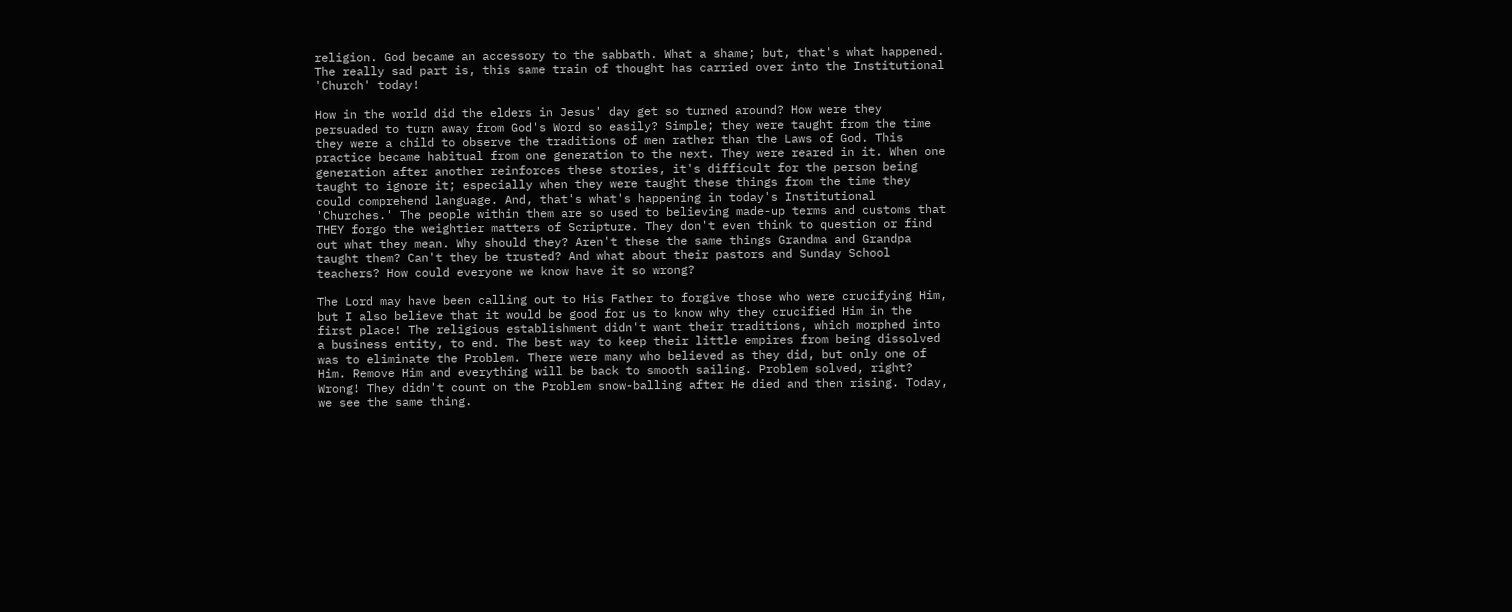religion. God became an accessory to the sabbath. What a shame; but, that's what happened. The really sad part is, this same train of thought has carried over into the Institutional 'Church' today!

How in the world did the elders in Jesus' day get so turned around? How were they persuaded to turn away from God's Word so easily? Simple; they were taught from the time they were a child to observe the traditions of men rather than the Laws of God. This practice became habitual from one generation to the next. They were reared in it. When one generation after another reinforces these stories, it's difficult for the person being taught to ignore it; especially when they were taught these things from the time they could comprehend language. And, that's what's happening in today's Institutional 'Churches.' The people within them are so used to believing made-up terms and customs that THEY forgo the weightier matters of Scripture. They don't even think to question or find out what they mean. Why should they? Aren't these the same things Grandma and Grandpa taught them? Can't they be trusted? And what about their pastors and Sunday School teachers? How could everyone we know have it so wrong?

The Lord may have been calling out to His Father to forgive those who were crucifying Him, but I also believe that it would be good for us to know why they crucified Him in the first place! The religious establishment didn't want their traditions, which morphed into a business entity, to end. The best way to keep their little empires from being dissolved was to eliminate the Problem. There were many who believed as they did, but only one of Him. Remove Him and everything will be back to smooth sailing. Problem solved, right? Wrong! They didn't count on the Problem snow-balling after He died and then rising. Today, we see the same thing.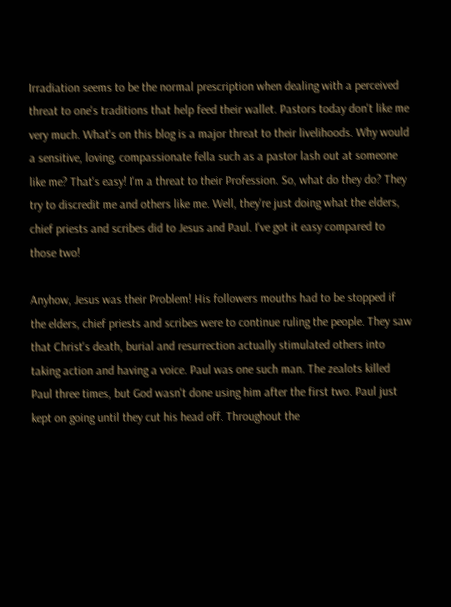Irradiation seems to be the normal prescription when dealing with a perceived threat to one's traditions that help feed their wallet. Pastors today don't like me very much. What's on this blog is a major threat to their livelihoods. Why would a sensitive, loving, compassionate fella such as a pastor lash out at someone like me? That's easy! I'm a threat to their Profession. So, what do they do? They try to discredit me and others like me. Well, they're just doing what the elders, chief priests and scribes did to Jesus and Paul. I've got it easy compared to those two!

Anyhow, Jesus was their Problem! His followers mouths had to be stopped if the elders, chief priests and scribes were to continue ruling the people. They saw that Christ's death, burial and resurrection actually stimulated others into taking action and having a voice. Paul was one such man. The zealots killed Paul three times, but God wasn't done using him after the first two. Paul just kept on going until they cut his head off. Throughout the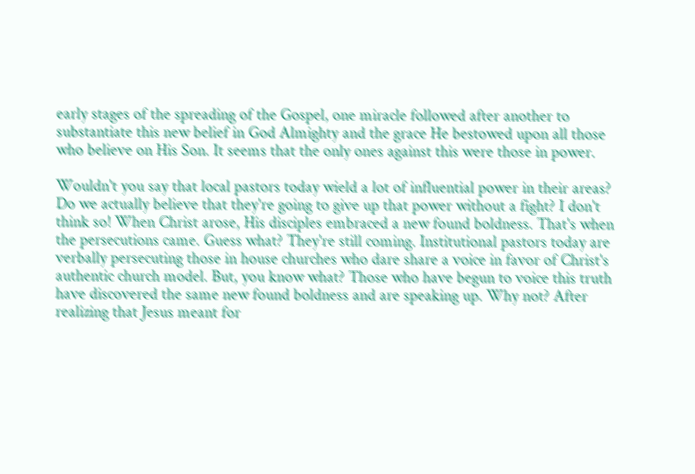early stages of the spreading of the Gospel, one miracle followed after another to substantiate this new belief in God Almighty and the grace He bestowed upon all those who believe on His Son. It seems that the only ones against this were those in power.

Wouldn't you say that local pastors today wield a lot of influential power in their areas? Do we actually believe that they're going to give up that power without a fight? I don't think so! When Christ arose, His disciples embraced a new found boldness. That's when the persecutions came. Guess what? They're still coming. Institutional pastors today are verbally persecuting those in house churches who dare share a voice in favor of Christ's authentic church model. But, you know what? Those who have begun to voice this truth have discovered the same new found boldness and are speaking up. Why not? After realizing that Jesus meant for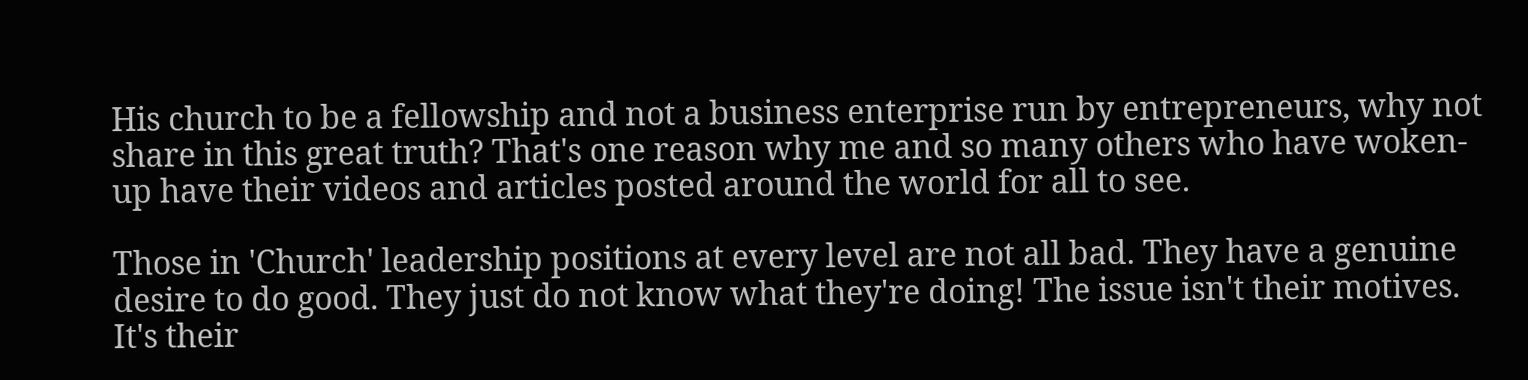His church to be a fellowship and not a business enterprise run by entrepreneurs, why not share in this great truth? That's one reason why me and so many others who have woken-up have their videos and articles posted around the world for all to see.

Those in 'Church' leadership positions at every level are not all bad. They have a genuine desire to do good. They just do not know what they're doing! The issue isn't their motives. It's their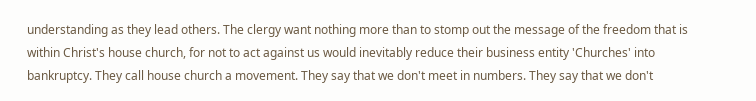understanding as they lead others. The clergy want nothing more than to stomp out the message of the freedom that is within Christ's house church, for not to act against us would inevitably reduce their business entity 'Churches' into bankruptcy. They call house church a movement. They say that we don't meet in numbers. They say that we don't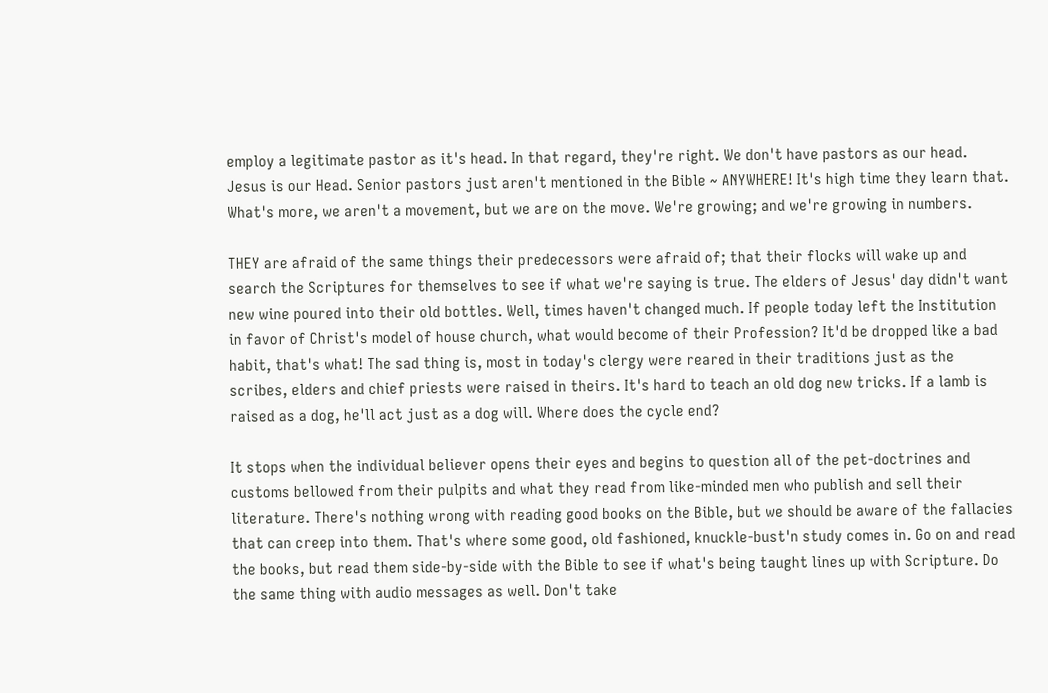employ a legitimate pastor as it's head. In that regard, they're right. We don't have pastors as our head. Jesus is our Head. Senior pastors just aren't mentioned in the Bible ~ ANYWHERE! It's high time they learn that. What's more, we aren't a movement, but we are on the move. We're growing; and we're growing in numbers.

THEY are afraid of the same things their predecessors were afraid of; that their flocks will wake up and search the Scriptures for themselves to see if what we're saying is true. The elders of Jesus' day didn't want new wine poured into their old bottles. Well, times haven't changed much. If people today left the Institution in favor of Christ's model of house church, what would become of their Profession? It'd be dropped like a bad habit, that's what! The sad thing is, most in today's clergy were reared in their traditions just as the scribes, elders and chief priests were raised in theirs. It's hard to teach an old dog new tricks. If a lamb is raised as a dog, he'll act just as a dog will. Where does the cycle end?

It stops when the individual believer opens their eyes and begins to question all of the pet-doctrines and customs bellowed from their pulpits and what they read from like-minded men who publish and sell their literature. There's nothing wrong with reading good books on the Bible, but we should be aware of the fallacies that can creep into them. That's where some good, old fashioned, knuckle-bust'n study comes in. Go on and read the books, but read them side-by-side with the Bible to see if what's being taught lines up with Scripture. Do the same thing with audio messages as well. Don't take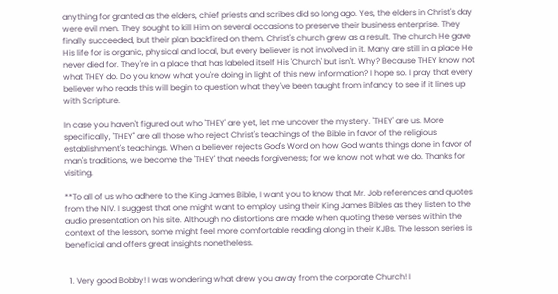anything for granted as the elders, chief priests and scribes did so long ago. Yes, the elders in Christ's day were evil men. They sought to kill Him on several occasions to preserve their business enterprise. They finally succeeded, but their plan backfired on them. Christ's church grew as a result. The church He gave His life for is organic, physical and local, but every believer is not involved in it. Many are still in a place He never died for. They're in a place that has labeled itself His 'Church' but isn't. Why? Because THEY know not what THEY do. Do you know what you're doing in light of this new information? I hope so. I pray that every believer who reads this will begin to question what they've been taught from infancy to see if it lines up with Scripture.

In case you haven't figured out who 'THEY' are yet, let me uncover the mystery. 'THEY' are us. More specifically, 'THEY" are all those who reject Christ's teachings of the Bible in favor of the religious establishment's teachings. When a believer rejects God's Word on how God wants things done in favor of man's traditions, we become the 'THEY' that needs forgiveness; for we know not what we do. Thanks for visiting.

**To all of us who adhere to the King James Bible, I want you to know that Mr. Job references and quotes from the NIV. I suggest that one might want to employ using their King James Bibles as they listen to the audio presentation on his site. Although no distortions are made when quoting these verses within the context of the lesson, some might feel more comfortable reading along in their KJBs. The lesson series is beneficial and offers great insights nonetheless.


  1. Very good Bobby! I was wondering what drew you away from the corporate Church! I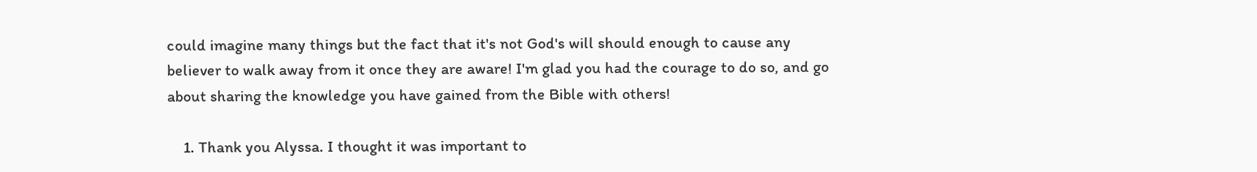could imagine many things but the fact that it's not God's will should enough to cause any believer to walk away from it once they are aware! I'm glad you had the courage to do so, and go about sharing the knowledge you have gained from the Bible with others!

    1. Thank you Alyssa. I thought it was important to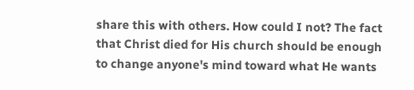share this with others. How could I not? The fact that Christ died for His church should be enough to change anyone's mind toward what He wants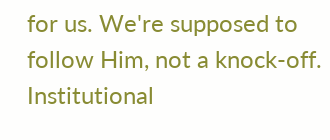for us. We're supposed to follow Him, not a knock-off. Institutional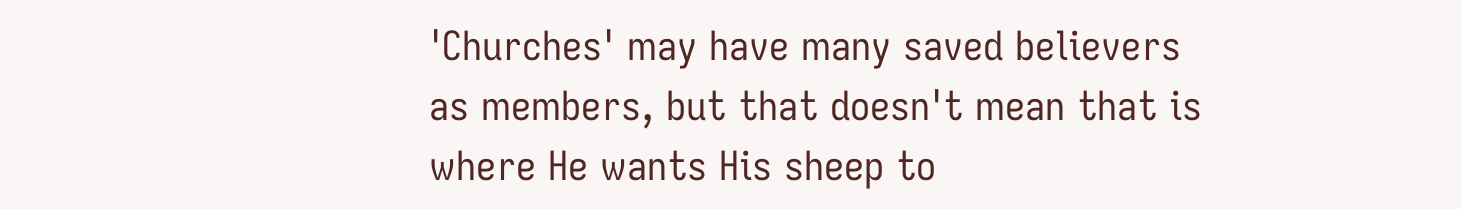'Churches' may have many saved believers as members, but that doesn't mean that is where He wants His sheep to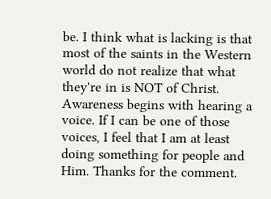be. I think what is lacking is that most of the saints in the Western world do not realize that what they're in is NOT of Christ. Awareness begins with hearing a voice. If I can be one of those voices, I feel that I am at least doing something for people and Him. Thanks for the comment.